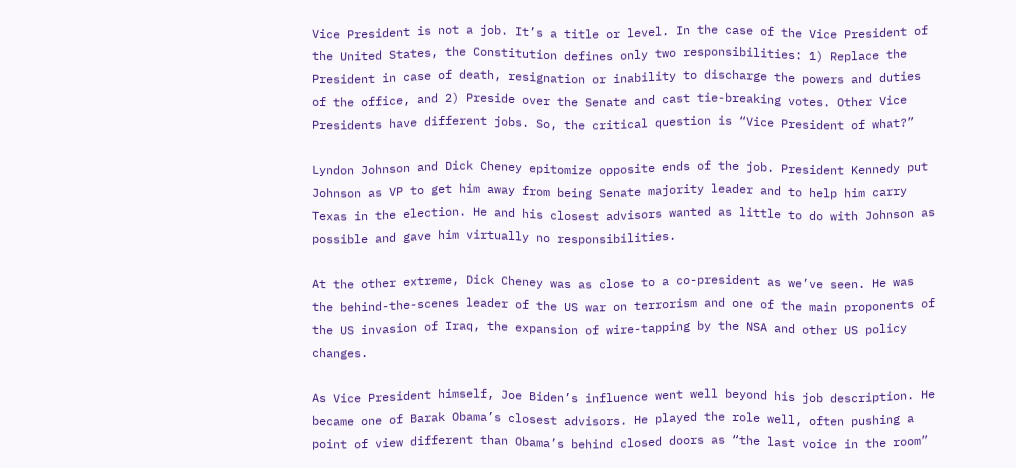Vice President is not a job. It’s a title or level. In the case of the Vice President of the United States, the Constitution defines only two responsibilities: 1) Replace the President in case of death, resignation or inability to discharge the powers and duties of the office, and 2) Preside over the Senate and cast tie-breaking votes. Other Vice Presidents have different jobs. So, the critical question is “Vice President of what?”

Lyndon Johnson and Dick Cheney epitomize opposite ends of the job. President Kennedy put Johnson as VP to get him away from being Senate majority leader and to help him carry Texas in the election. He and his closest advisors wanted as little to do with Johnson as possible and gave him virtually no responsibilities.

At the other extreme, Dick Cheney was as close to a co-president as we’ve seen. He was the behind-the-scenes leader of the US war on terrorism and one of the main proponents of the US invasion of Iraq, the expansion of wire-tapping by the NSA and other US policy changes.

As Vice President himself, Joe Biden’s influence went well beyond his job description. He became one of Barak Obama’s closest advisors. He played the role well, often pushing a point of view different than Obama’s behind closed doors as “the last voice in the room”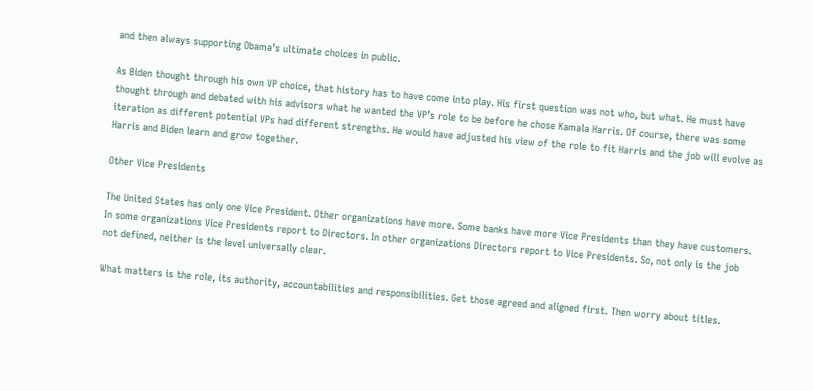and then always supporting Obama’s ultimate choices in public.

As Biden thought through his own VP choice, that history has to have come into play. His first question was not who, but what. He must have thought through and debated with his advisors what he wanted the VP’s role to be before he chose Kamala Harris. Of course, there was some iteration as different potential VPs had different strengths. He would have adjusted his view of the role to fit Harris and the job will evolve as Harris and Biden learn and grow together.

Other Vice Presidents

The United States has only one Vice President. Other organizations have more. Some banks have more Vice Presidents than they have customers.  In some organizations Vice Presidents report to Directors. In other organizations Directors report to Vice Presidents. So, not only is the job not defined, neither is the level universally clear.

What matters is the role, its authority, accountabilities and responsibilities. Get those agreed and aligned first. Then worry about titles.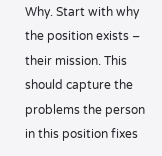Why. Start with why the position exists – their mission. This should capture the problems the person in this position fixes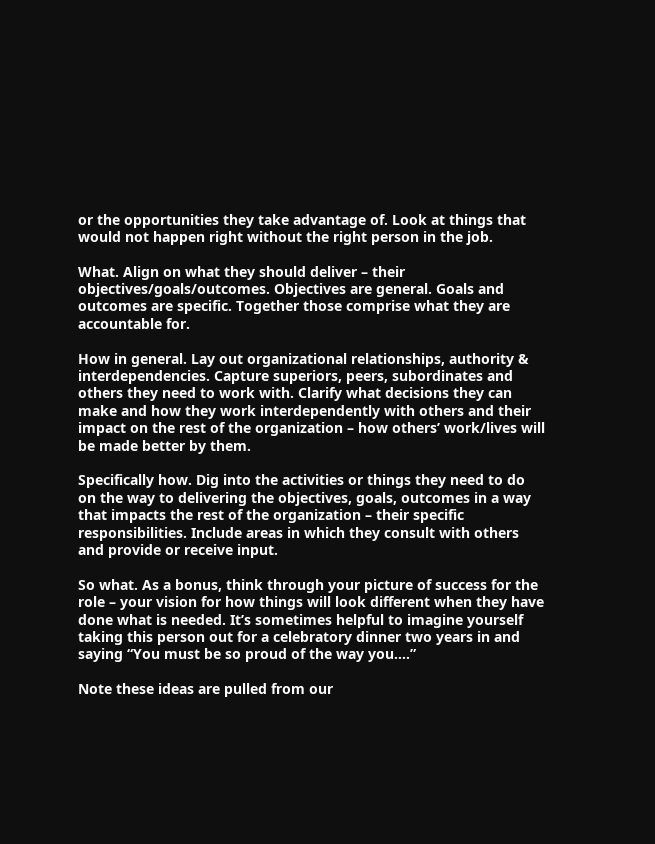or the opportunities they take advantage of. Look at things that would not happen right without the right person in the job.

What. Align on what they should deliver – their objectives/goals/outcomes. Objectives are general. Goals and outcomes are specific. Together those comprise what they are accountable for.

How in general. Lay out organizational relationships, authority & interdependencies. Capture superiors, peers, subordinates and others they need to work with. Clarify what decisions they can make and how they work interdependently with others and their impact on the rest of the organization – how others’ work/lives will be made better by them.

Specifically how. Dig into the activities or things they need to do on the way to delivering the objectives, goals, outcomes in a way that impacts the rest of the organization – their specific responsibilities. Include areas in which they consult with others and provide or receive input.

So what. As a bonus, think through your picture of success for the role – your vision for how things will look different when they have done what is needed. It’s sometimes helpful to imagine yourself taking this person out for a celebratory dinner two years in and saying “You must be so proud of the way you….”

Note these ideas are pulled from our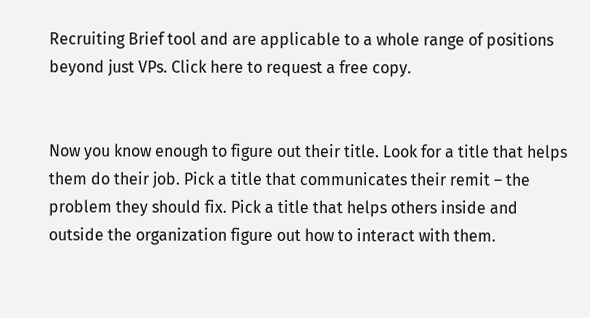Recruiting Brief tool and are applicable to a whole range of positions beyond just VPs. Click here to request a free copy.


Now you know enough to figure out their title. Look for a title that helps them do their job. Pick a title that communicates their remit – the problem they should fix. Pick a title that helps others inside and outside the organization figure out how to interact with them.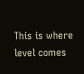This is where level comes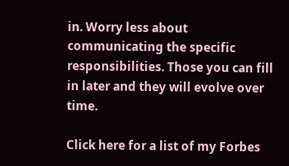in. Worry less about communicating the specific responsibilities. Those you can fill in later and they will evolve over time.

Click here for a list of my Forbes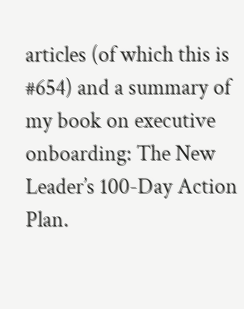articles (of which this is #654) and a summary of my book on executive onboarding: The New Leader’s 100-Day Action Plan.